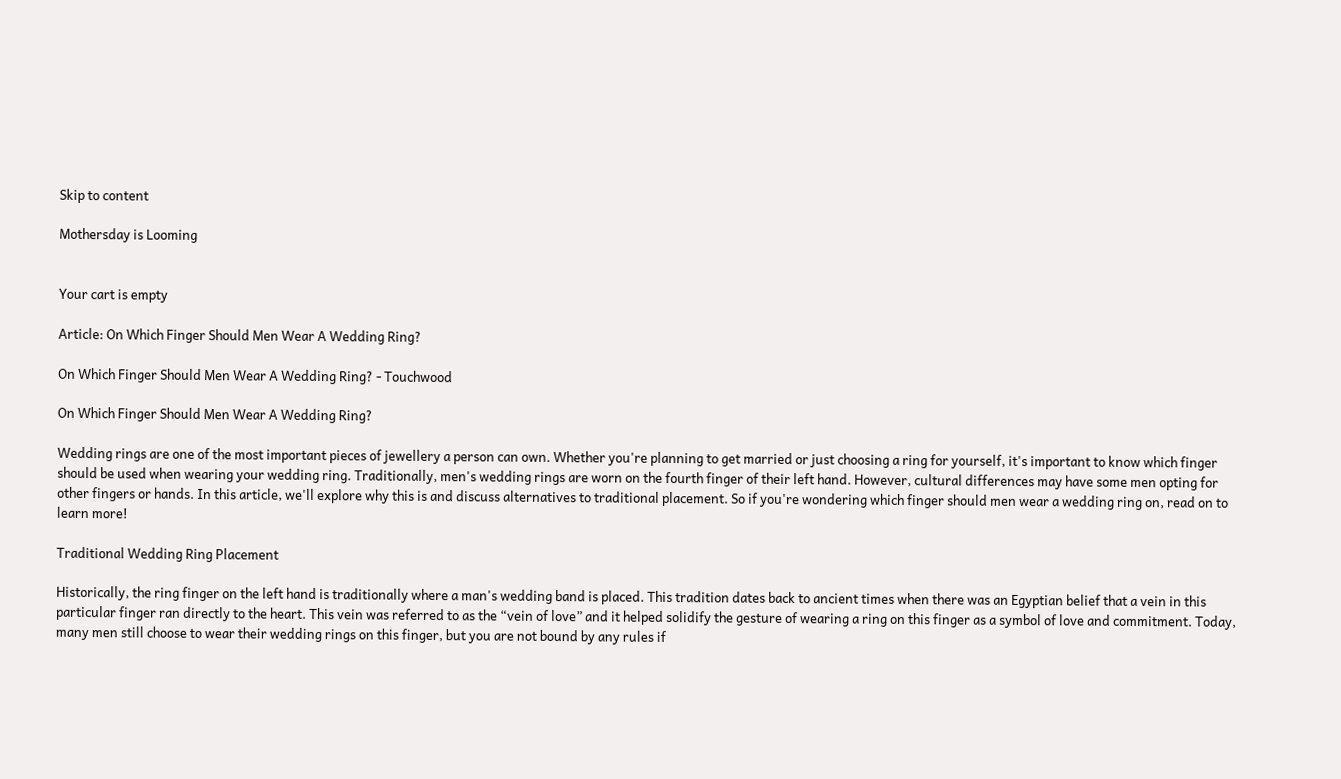Skip to content

Mothersday is Looming


Your cart is empty

Article: On Which Finger Should Men Wear A Wedding Ring?

On Which Finger Should Men Wear A Wedding Ring? - Touchwood

On Which Finger Should Men Wear A Wedding Ring?

Wedding rings are one of the most important pieces of jewellery a person can own. Whether you're planning to get married or just choosing a ring for yourself, it's important to know which finger should be used when wearing your wedding ring. Traditionally, men's wedding rings are worn on the fourth finger of their left hand. However, cultural differences may have some men opting for other fingers or hands. In this article, we'll explore why this is and discuss alternatives to traditional placement. So if you're wondering which finger should men wear a wedding ring on, read on to learn more!

Traditional Wedding Ring Placement

Historically, the ring finger on the left hand is traditionally where a man's wedding band is placed. This tradition dates back to ancient times when there was an Egyptian belief that a vein in this particular finger ran directly to the heart. This vein was referred to as the “vein of love” and it helped solidify the gesture of wearing a ring on this finger as a symbol of love and commitment. Today, many men still choose to wear their wedding rings on this finger, but you are not bound by any rules if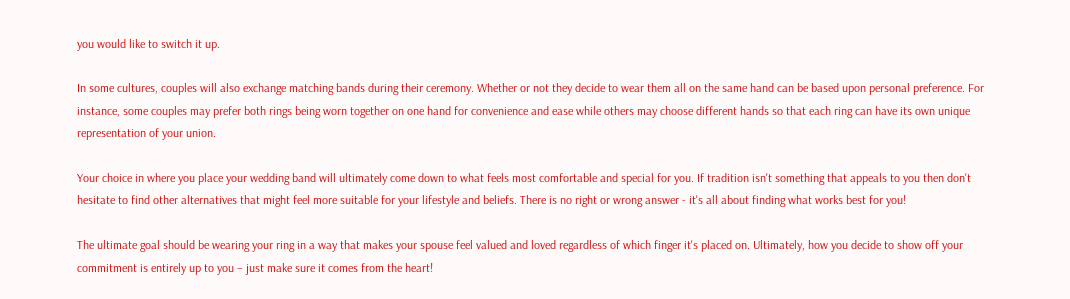you would like to switch it up.

In some cultures, couples will also exchange matching bands during their ceremony. Whether or not they decide to wear them all on the same hand can be based upon personal preference. For instance, some couples may prefer both rings being worn together on one hand for convenience and ease while others may choose different hands so that each ring can have its own unique representation of your union.

Your choice in where you place your wedding band will ultimately come down to what feels most comfortable and special for you. If tradition isn't something that appeals to you then don't hesitate to find other alternatives that might feel more suitable for your lifestyle and beliefs. There is no right or wrong answer - it's all about finding what works best for you!

The ultimate goal should be wearing your ring in a way that makes your spouse feel valued and loved regardless of which finger it's placed on. Ultimately, how you decide to show off your commitment is entirely up to you – just make sure it comes from the heart!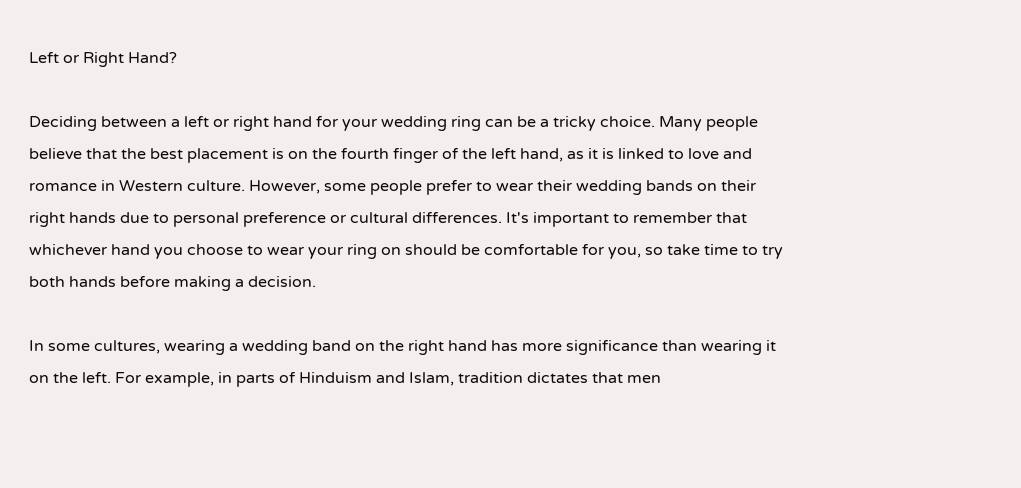Left or Right Hand?

Deciding between a left or right hand for your wedding ring can be a tricky choice. Many people believe that the best placement is on the fourth finger of the left hand, as it is linked to love and romance in Western culture. However, some people prefer to wear their wedding bands on their right hands due to personal preference or cultural differences. It's important to remember that whichever hand you choose to wear your ring on should be comfortable for you, so take time to try both hands before making a decision.

In some cultures, wearing a wedding band on the right hand has more significance than wearing it on the left. For example, in parts of Hinduism and Islam, tradition dictates that men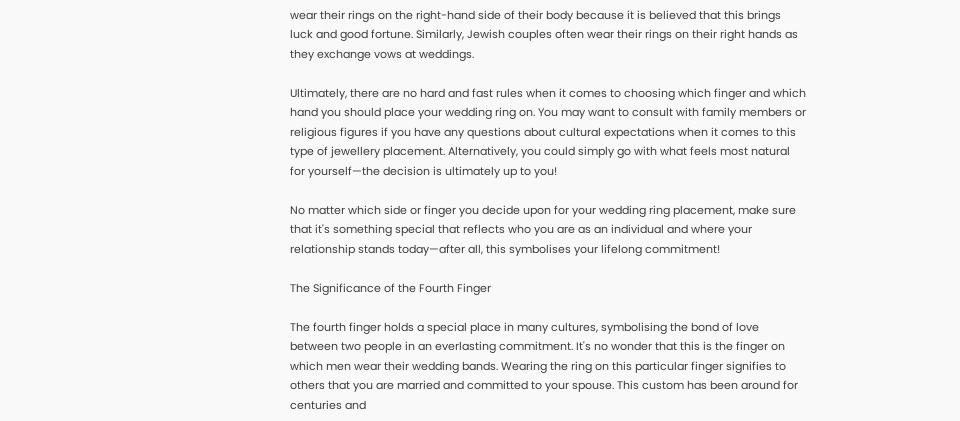wear their rings on the right-hand side of their body because it is believed that this brings luck and good fortune. Similarly, Jewish couples often wear their rings on their right hands as they exchange vows at weddings.

Ultimately, there are no hard and fast rules when it comes to choosing which finger and which hand you should place your wedding ring on. You may want to consult with family members or religious figures if you have any questions about cultural expectations when it comes to this type of jewellery placement. Alternatively, you could simply go with what feels most natural for yourself—the decision is ultimately up to you!

No matter which side or finger you decide upon for your wedding ring placement, make sure that it's something special that reflects who you are as an individual and where your relationship stands today—after all, this symbolises your lifelong commitment!

The Significance of the Fourth Finger

The fourth finger holds a special place in many cultures, symbolising the bond of love between two people in an everlasting commitment. It's no wonder that this is the finger on which men wear their wedding bands. Wearing the ring on this particular finger signifies to others that you are married and committed to your spouse. This custom has been around for centuries and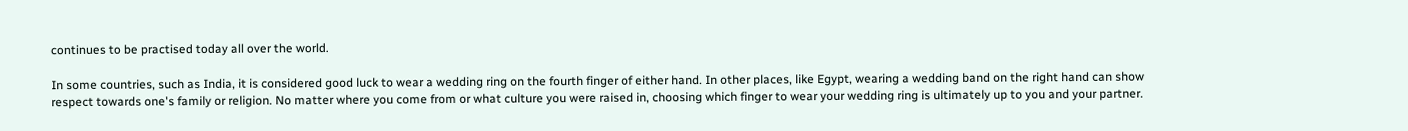continues to be practised today all over the world.

In some countries, such as India, it is considered good luck to wear a wedding ring on the fourth finger of either hand. In other places, like Egypt, wearing a wedding band on the right hand can show respect towards one's family or religion. No matter where you come from or what culture you were raised in, choosing which finger to wear your wedding ring is ultimately up to you and your partner.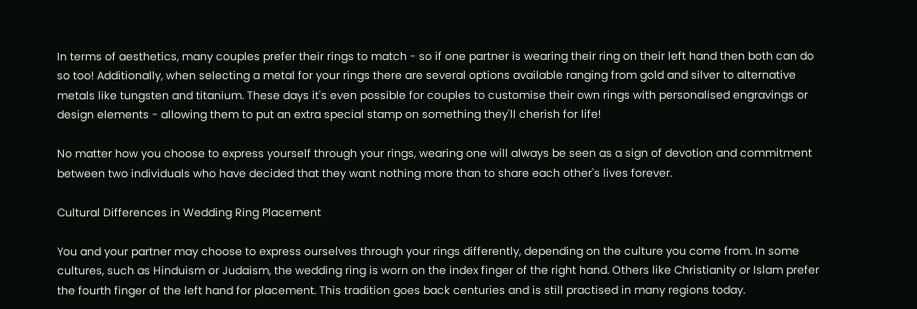In terms of aesthetics, many couples prefer their rings to match - so if one partner is wearing their ring on their left hand then both can do so too! Additionally, when selecting a metal for your rings there are several options available ranging from gold and silver to alternative metals like tungsten and titanium. These days it's even possible for couples to customise their own rings with personalised engravings or design elements - allowing them to put an extra special stamp on something they'll cherish for life!

No matter how you choose to express yourself through your rings, wearing one will always be seen as a sign of devotion and commitment between two individuals who have decided that they want nothing more than to share each other's lives forever.

Cultural Differences in Wedding Ring Placement

You and your partner may choose to express ourselves through your rings differently, depending on the culture you come from. In some cultures, such as Hinduism or Judaism, the wedding ring is worn on the index finger of the right hand. Others like Christianity or Islam prefer the fourth finger of the left hand for placement. This tradition goes back centuries and is still practised in many regions today.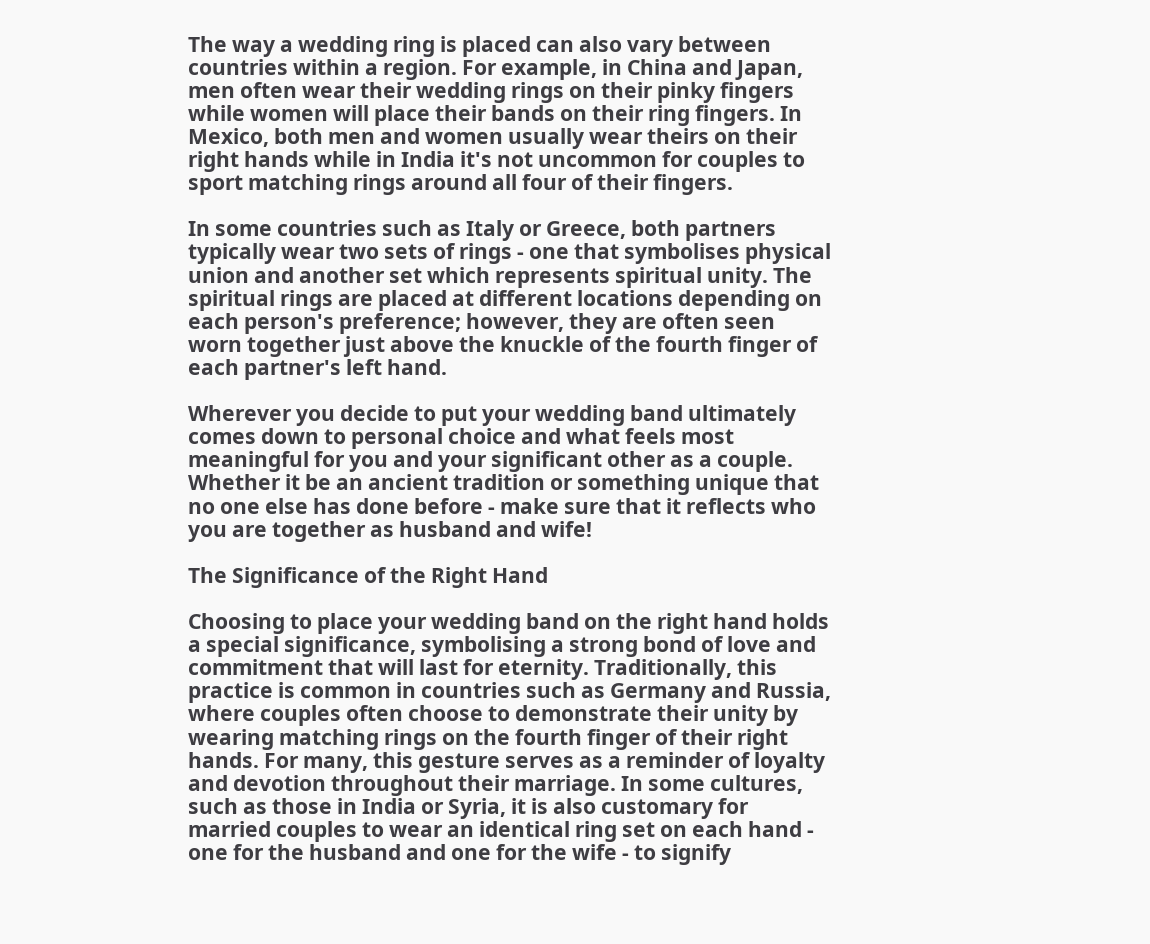The way a wedding ring is placed can also vary between countries within a region. For example, in China and Japan, men often wear their wedding rings on their pinky fingers while women will place their bands on their ring fingers. In Mexico, both men and women usually wear theirs on their right hands while in India it's not uncommon for couples to sport matching rings around all four of their fingers.

In some countries such as Italy or Greece, both partners typically wear two sets of rings - one that symbolises physical union and another set which represents spiritual unity. The spiritual rings are placed at different locations depending on each person's preference; however, they are often seen worn together just above the knuckle of the fourth finger of each partner's left hand.

Wherever you decide to put your wedding band ultimately comes down to personal choice and what feels most meaningful for you and your significant other as a couple. Whether it be an ancient tradition or something unique that no one else has done before - make sure that it reflects who you are together as husband and wife!

The Significance of the Right Hand

Choosing to place your wedding band on the right hand holds a special significance, symbolising a strong bond of love and commitment that will last for eternity. Traditionally, this practice is common in countries such as Germany and Russia, where couples often choose to demonstrate their unity by wearing matching rings on the fourth finger of their right hands. For many, this gesture serves as a reminder of loyalty and devotion throughout their marriage. In some cultures, such as those in India or Syria, it is also customary for married couples to wear an identical ring set on each hand - one for the husband and one for the wife - to signify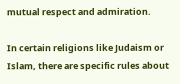mutual respect and admiration.

In certain religions like Judaism or Islam, there are specific rules about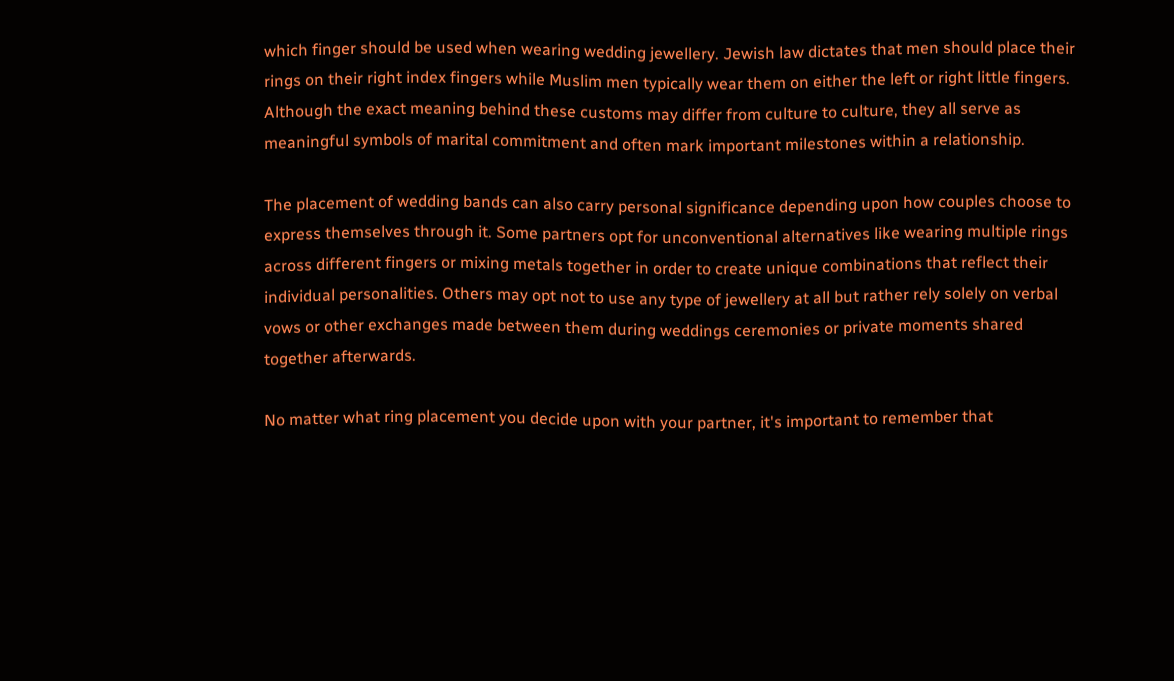which finger should be used when wearing wedding jewellery. Jewish law dictates that men should place their rings on their right index fingers while Muslim men typically wear them on either the left or right little fingers. Although the exact meaning behind these customs may differ from culture to culture, they all serve as meaningful symbols of marital commitment and often mark important milestones within a relationship.

The placement of wedding bands can also carry personal significance depending upon how couples choose to express themselves through it. Some partners opt for unconventional alternatives like wearing multiple rings across different fingers or mixing metals together in order to create unique combinations that reflect their individual personalities. Others may opt not to use any type of jewellery at all but rather rely solely on verbal vows or other exchanges made between them during weddings ceremonies or private moments shared together afterwards.

No matter what ring placement you decide upon with your partner, it's important to remember that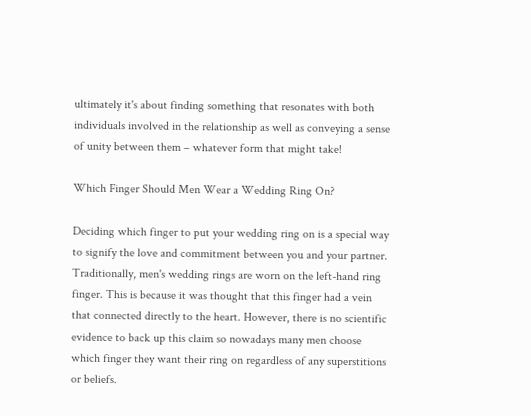ultimately it's about finding something that resonates with both individuals involved in the relationship as well as conveying a sense of unity between them – whatever form that might take!

Which Finger Should Men Wear a Wedding Ring On?

Deciding which finger to put your wedding ring on is a special way to signify the love and commitment between you and your partner. Traditionally, men's wedding rings are worn on the left-hand ring finger. This is because it was thought that this finger had a vein that connected directly to the heart. However, there is no scientific evidence to back up this claim so nowadays many men choose which finger they want their ring on regardless of any superstitions or beliefs.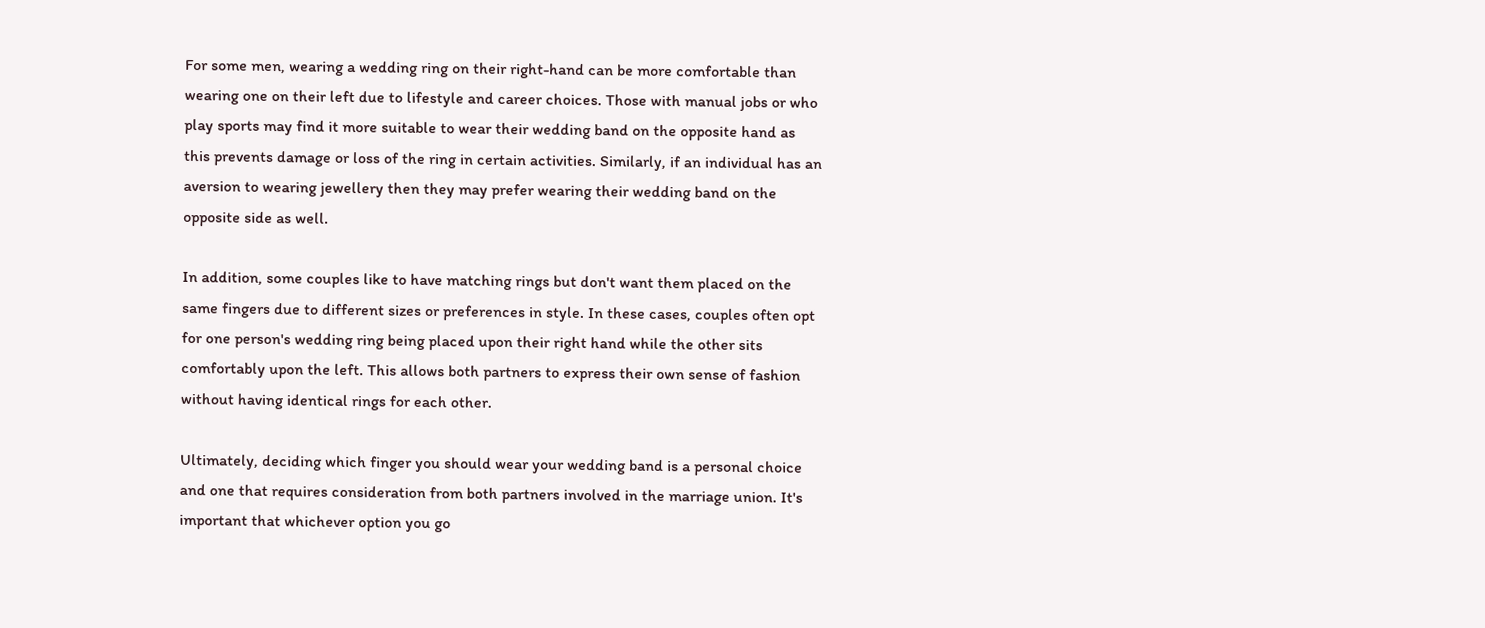For some men, wearing a wedding ring on their right-hand can be more comfortable than wearing one on their left due to lifestyle and career choices. Those with manual jobs or who play sports may find it more suitable to wear their wedding band on the opposite hand as this prevents damage or loss of the ring in certain activities. Similarly, if an individual has an aversion to wearing jewellery then they may prefer wearing their wedding band on the opposite side as well.

In addition, some couples like to have matching rings but don't want them placed on the same fingers due to different sizes or preferences in style. In these cases, couples often opt for one person's wedding ring being placed upon their right hand while the other sits comfortably upon the left. This allows both partners to express their own sense of fashion without having identical rings for each other.

Ultimately, deciding which finger you should wear your wedding band is a personal choice and one that requires consideration from both partners involved in the marriage union. It's important that whichever option you go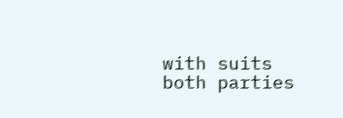with suits both parties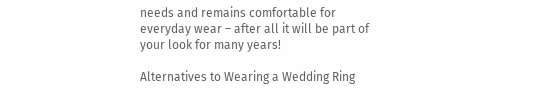needs and remains comfortable for everyday wear – after all it will be part of your look for many years!

Alternatives to Wearing a Wedding Ring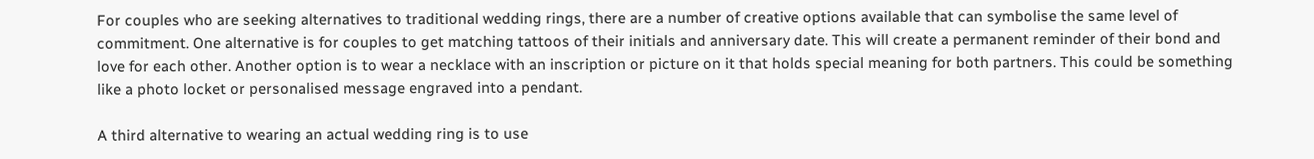For couples who are seeking alternatives to traditional wedding rings, there are a number of creative options available that can symbolise the same level of commitment. One alternative is for couples to get matching tattoos of their initials and anniversary date. This will create a permanent reminder of their bond and love for each other. Another option is to wear a necklace with an inscription or picture on it that holds special meaning for both partners. This could be something like a photo locket or personalised message engraved into a pendant.

A third alternative to wearing an actual wedding ring is to use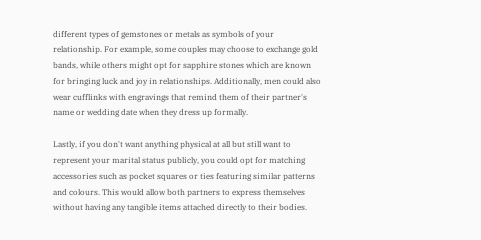different types of gemstones or metals as symbols of your relationship. For example, some couples may choose to exchange gold bands, while others might opt for sapphire stones which are known for bringing luck and joy in relationships. Additionally, men could also wear cufflinks with engravings that remind them of their partner's name or wedding date when they dress up formally.

Lastly, if you don't want anything physical at all but still want to represent your marital status publicly, you could opt for matching accessories such as pocket squares or ties featuring similar patterns and colours. This would allow both partners to express themselves without having any tangible items attached directly to their bodies.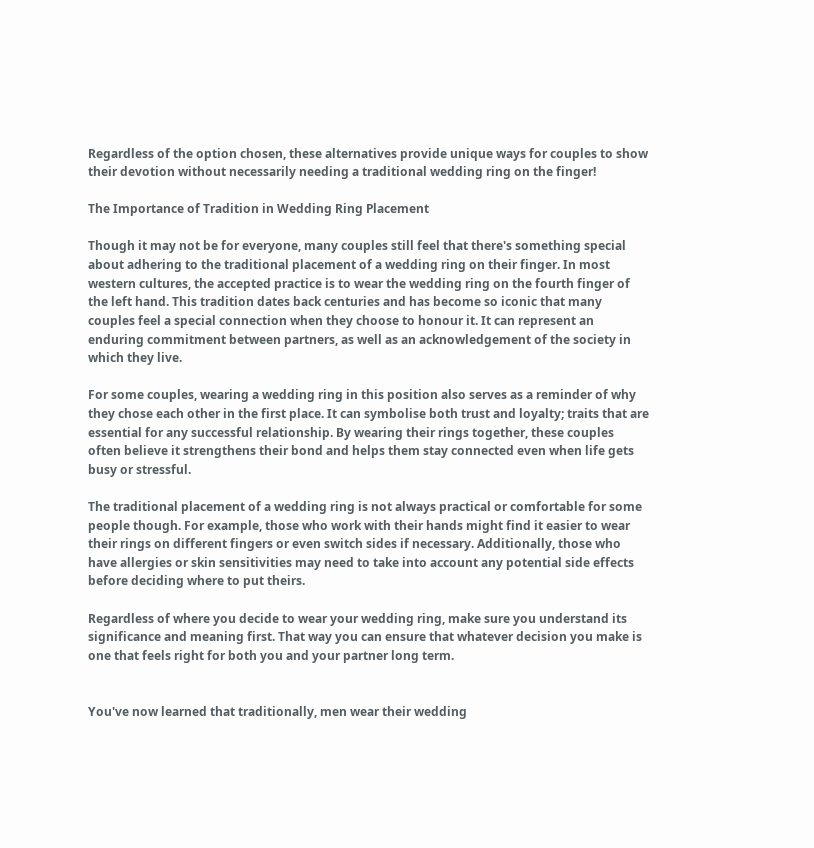Regardless of the option chosen, these alternatives provide unique ways for couples to show their devotion without necessarily needing a traditional wedding ring on the finger!

The Importance of Tradition in Wedding Ring Placement

Though it may not be for everyone, many couples still feel that there's something special about adhering to the traditional placement of a wedding ring on their finger. In most western cultures, the accepted practice is to wear the wedding ring on the fourth finger of the left hand. This tradition dates back centuries and has become so iconic that many couples feel a special connection when they choose to honour it. It can represent an enduring commitment between partners, as well as an acknowledgement of the society in which they live.

For some couples, wearing a wedding ring in this position also serves as a reminder of why they chose each other in the first place. It can symbolise both trust and loyalty; traits that are essential for any successful relationship. By wearing their rings together, these couples often believe it strengthens their bond and helps them stay connected even when life gets busy or stressful.

The traditional placement of a wedding ring is not always practical or comfortable for some people though. For example, those who work with their hands might find it easier to wear their rings on different fingers or even switch sides if necessary. Additionally, those who have allergies or skin sensitivities may need to take into account any potential side effects before deciding where to put theirs.

Regardless of where you decide to wear your wedding ring, make sure you understand its significance and meaning first. That way you can ensure that whatever decision you make is one that feels right for both you and your partner long term.


You've now learned that traditionally, men wear their wedding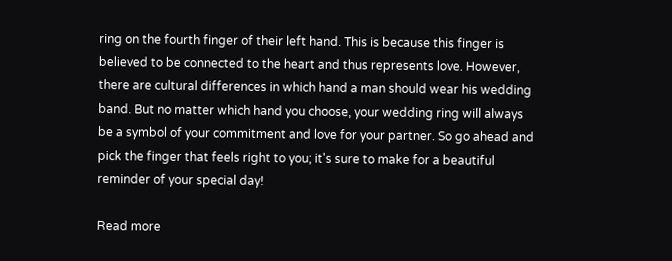ring on the fourth finger of their left hand. This is because this finger is believed to be connected to the heart and thus represents love. However, there are cultural differences in which hand a man should wear his wedding band. But no matter which hand you choose, your wedding ring will always be a symbol of your commitment and love for your partner. So go ahead and pick the finger that feels right to you; it's sure to make for a beautiful reminder of your special day!

Read more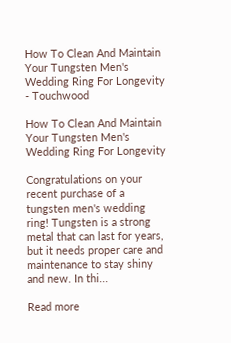How To Clean And Maintain Your Tungsten Men's Wedding Ring For Longevity - Touchwood

How To Clean And Maintain Your Tungsten Men's Wedding Ring For Longevity

Congratulations on your recent purchase of a tungsten men's wedding ring! Tungsten is a strong metal that can last for years, but it needs proper care and maintenance to stay shiny and new. In thi...

Read more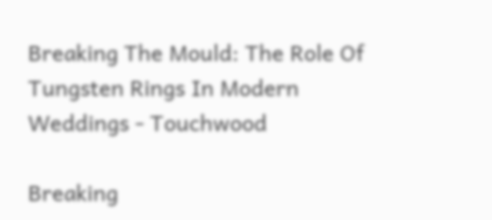Breaking The Mould: The Role Of Tungsten Rings In Modern Weddings - Touchwood

Breaking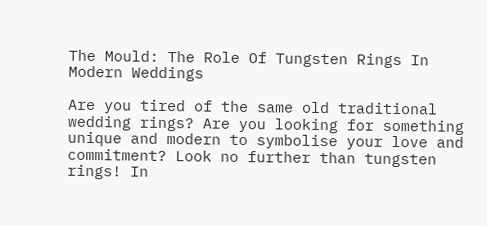The Mould: The Role Of Tungsten Rings In Modern Weddings

Are you tired of the same old traditional wedding rings? Are you looking for something unique and modern to symbolise your love and commitment? Look no further than tungsten rings! In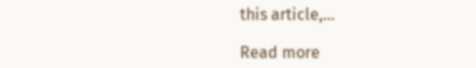this article,...

Read more